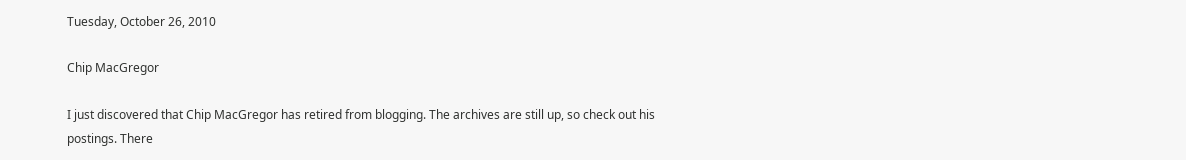Tuesday, October 26, 2010

Chip MacGregor

I just discovered that Chip MacGregor has retired from blogging. The archives are still up, so check out his postings. There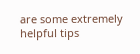are some extremely helpful tips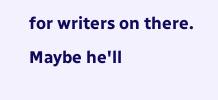for writers on there. Maybe he'll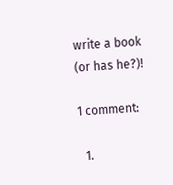write a book (or has he?)!

1 comment:

  1.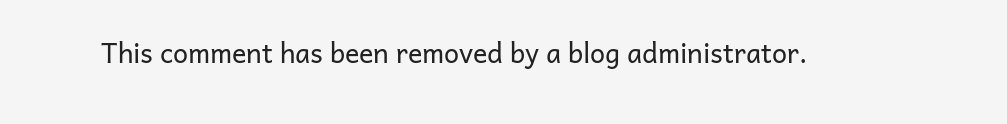This comment has been removed by a blog administrator.